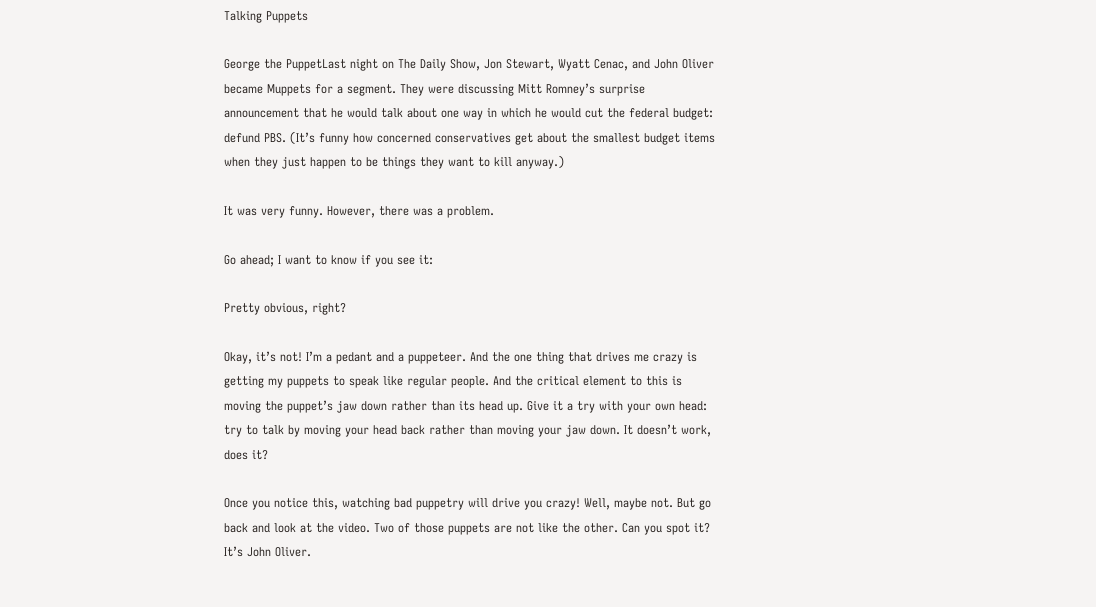Talking Puppets

George the PuppetLast night on The Daily Show, Jon Stewart, Wyatt Cenac, and John Oliver became Muppets for a segment. They were discussing Mitt Romney’s surprise announcement that he would talk about one way in which he would cut the federal budget: defund PBS. (It’s funny how concerned conservatives get about the smallest budget items when they just happen to be things they want to kill anyway.)

It was very funny. However, there was a problem.

Go ahead; I want to know if you see it:

Pretty obvious, right?

Okay, it’s not! I’m a pedant and a puppeteer. And the one thing that drives me crazy is getting my puppets to speak like regular people. And the critical element to this is moving the puppet’s jaw down rather than its head up. Give it a try with your own head: try to talk by moving your head back rather than moving your jaw down. It doesn’t work, does it?

Once you notice this, watching bad puppetry will drive you crazy! Well, maybe not. But go back and look at the video. Two of those puppets are not like the other. Can you spot it? It’s John Oliver.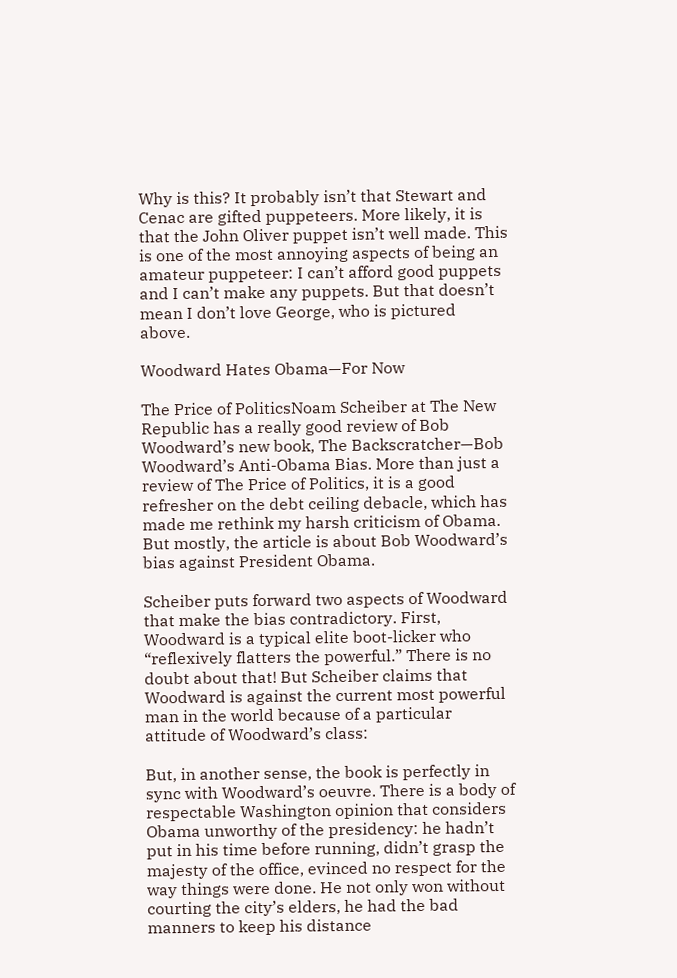Why is this? It probably isn’t that Stewart and Cenac are gifted puppeteers. More likely, it is that the John Oliver puppet isn’t well made. This is one of the most annoying aspects of being an amateur puppeteer: I can’t afford good puppets and I can’t make any puppets. But that doesn’t mean I don’t love George, who is pictured above.

Woodward Hates Obama—For Now

The Price of PoliticsNoam Scheiber at The New Republic has a really good review of Bob Woodward’s new book, The Backscratcher—Bob Woodward’s Anti-Obama Bias. More than just a review of The Price of Politics, it is a good refresher on the debt ceiling debacle, which has made me rethink my harsh criticism of Obama. But mostly, the article is about Bob Woodward’s bias against President Obama.

Scheiber puts forward two aspects of Woodward that make the bias contradictory. First, Woodward is a typical elite boot-licker who “reflexively flatters the powerful.” There is no doubt about that! But Scheiber claims that Woodward is against the current most powerful man in the world because of a particular attitude of Woodward’s class:

But, in another sense, the book is perfectly in sync with Woodward’s oeuvre. There is a body of respectable Washington opinion that considers Obama unworthy of the presidency: he hadn’t put in his time before running, didn’t grasp the majesty of the office, evinced no respect for the way things were done. He not only won without courting the city’s elders, he had the bad manners to keep his distance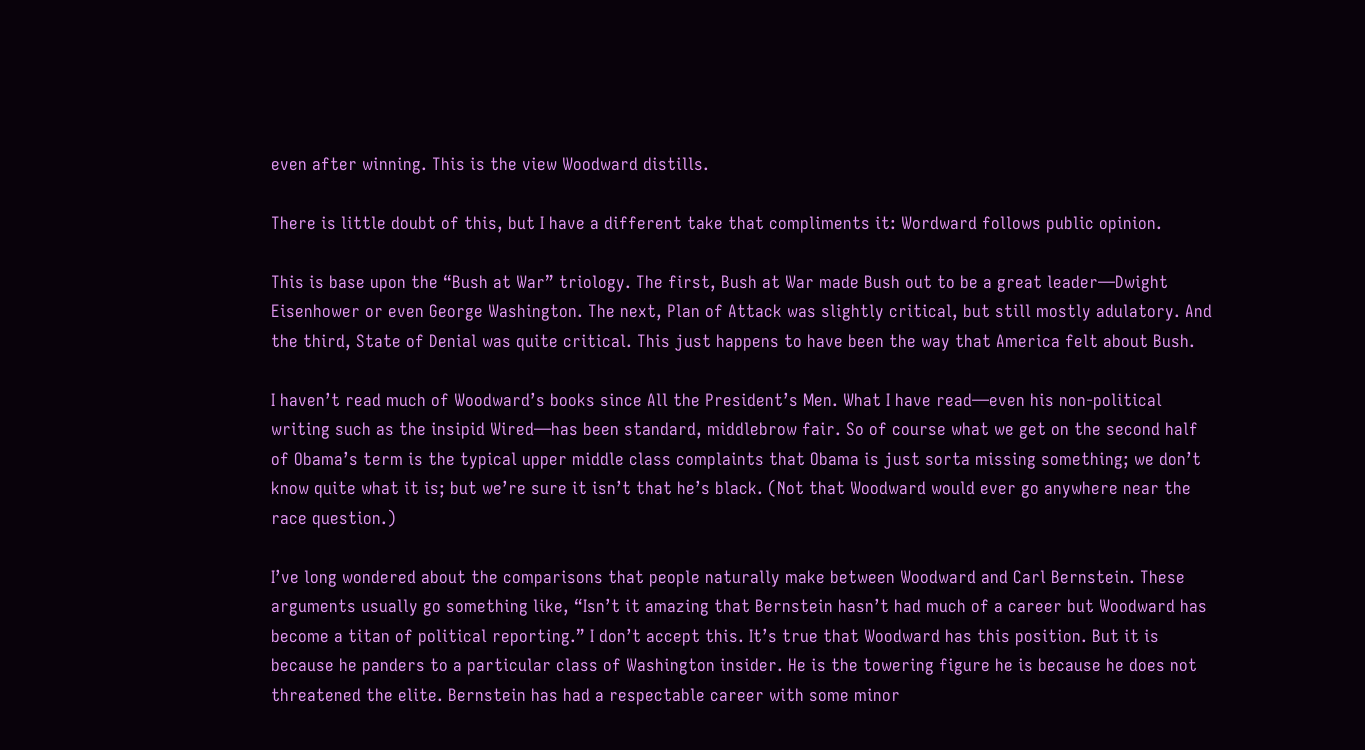even after winning. This is the view Woodward distills.

There is little doubt of this, but I have a different take that compliments it: Wordward follows public opinion.

This is base upon the “Bush at War” triology. The first, Bush at War made Bush out to be a great leader—Dwight Eisenhower or even George Washington. The next, Plan of Attack was slightly critical, but still mostly adulatory. And the third, State of Denial was quite critical. This just happens to have been the way that America felt about Bush.

I haven’t read much of Woodward’s books since All the President’s Men. What I have read—even his non-political writing such as the insipid Wired—has been standard, middlebrow fair. So of course what we get on the second half of Obama’s term is the typical upper middle class complaints that Obama is just sorta missing something; we don’t know quite what it is; but we’re sure it isn’t that he’s black. (Not that Woodward would ever go anywhere near the race question.)

I’ve long wondered about the comparisons that people naturally make between Woodward and Carl Bernstein. These arguments usually go something like, “Isn’t it amazing that Bernstein hasn’t had much of a career but Woodward has become a titan of political reporting.” I don’t accept this. It’s true that Woodward has this position. But it is because he panders to a particular class of Washington insider. He is the towering figure he is because he does not threatened the elite. Bernstein has had a respectable career with some minor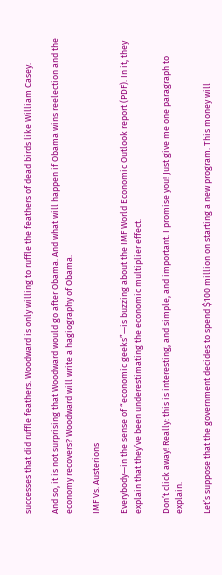successes that did ruffle feathers. Woodward is only willing to ruffle the feathers of dead birds like William Casey.

And so, it is not surprising that Woodward would go after Obama. And what will happen if Obama wins reelection and the economy recovers? Woodward will write a hagiography of Obama.

IMF Vs. Austerions

Everybody—in the sense of “economic geeks”—is buzzing about the IMF World Economic Outlook report (PDF). In it, they explain that they’ve been underestimating the economic multiplier effect.

Don’t click away! Really: this is interesting, and simple, and important. I promise you! Just give me one paragraph to explain.

Let’s suppose that the government decides to spend $100 million on starting a new program. This money will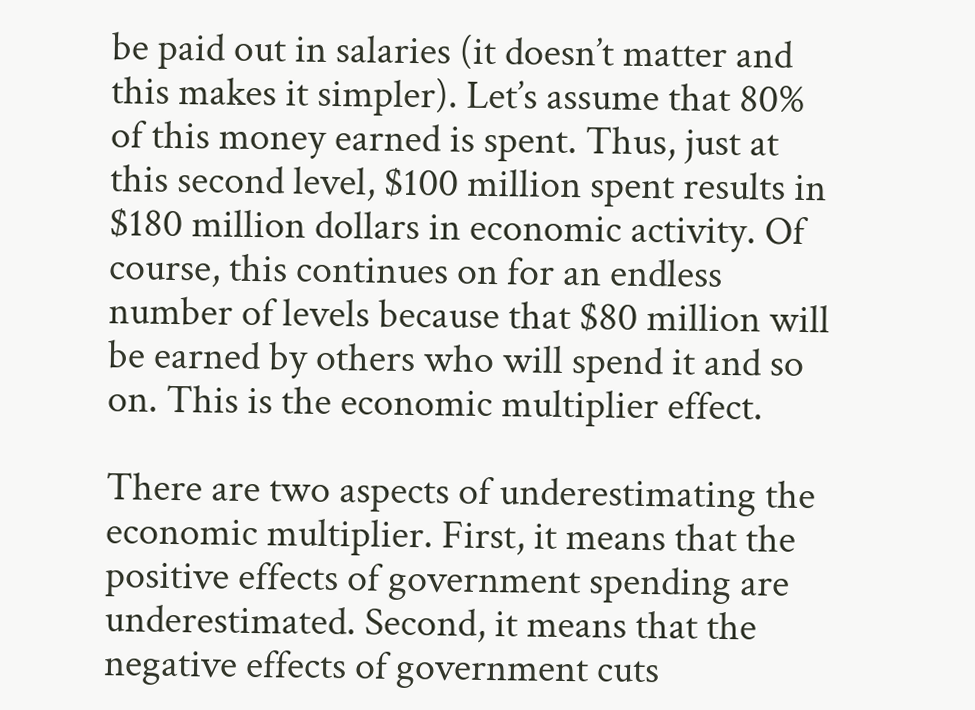be paid out in salaries (it doesn’t matter and this makes it simpler). Let’s assume that 80% of this money earned is spent. Thus, just at this second level, $100 million spent results in $180 million dollars in economic activity. Of course, this continues on for an endless number of levels because that $80 million will be earned by others who will spend it and so on. This is the economic multiplier effect.

There are two aspects of underestimating the economic multiplier. First, it means that the positive effects of government spending are underestimated. Second, it means that the negative effects of government cuts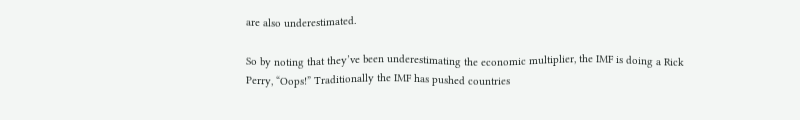are also underestimated.

So by noting that they’ve been underestimating the economic multiplier, the IMF is doing a Rick Perry, “Oops!” Traditionally the IMF has pushed countries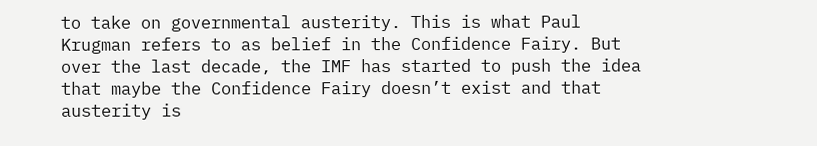to take on governmental austerity. This is what Paul Krugman refers to as belief in the Confidence Fairy. But over the last decade, the IMF has started to push the idea that maybe the Confidence Fairy doesn’t exist and that austerity is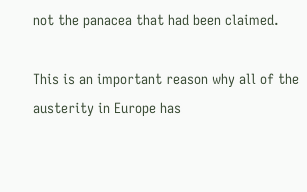not the panacea that had been claimed.

This is an important reason why all of the austerity in Europe has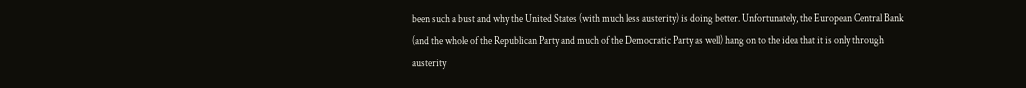been such a bust and why the United States (with much less austerity) is doing better. Unfortunately, the European Central Bank (and the whole of the Republican Party and much of the Democratic Party as well) hang on to the idea that it is only through austerity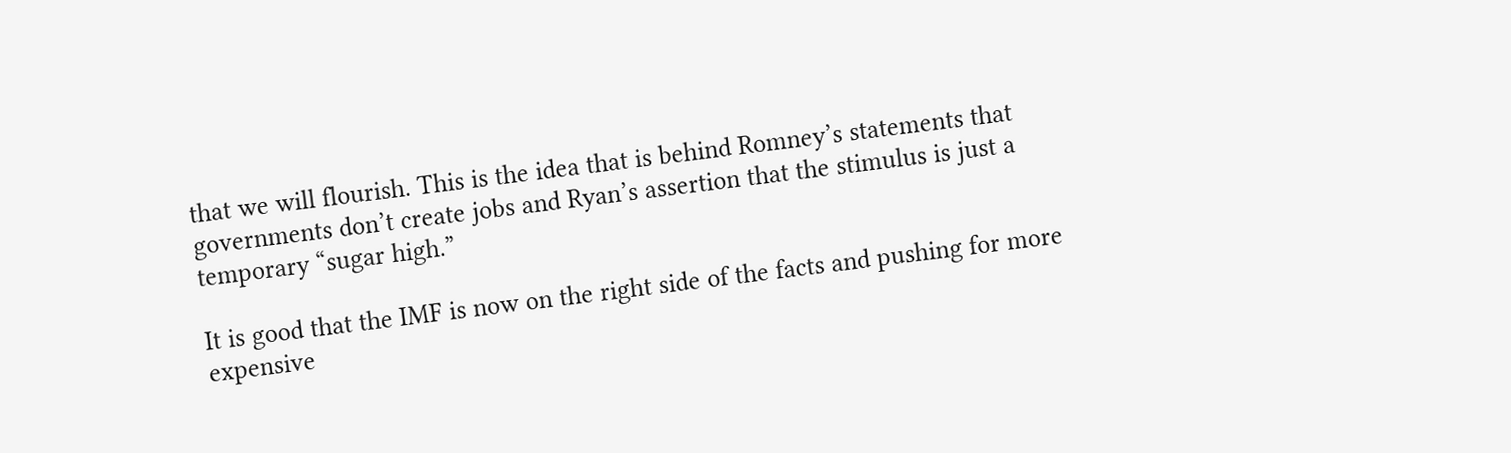that we will flourish. This is the idea that is behind Romney’s statements that governments don’t create jobs and Ryan’s assertion that the stimulus is just a temporary “sugar high.”

It is good that the IMF is now on the right side of the facts and pushing for more expensive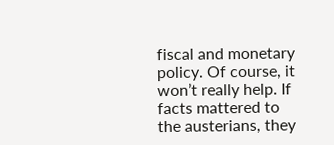fiscal and monetary policy. Of course, it won’t really help. If facts mattered to the austerians, they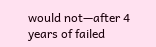would not—after 4 years of failed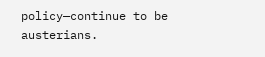policy—continue to be austerians.